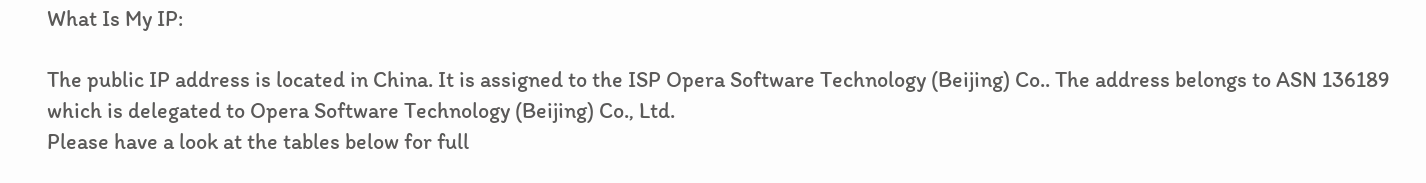What Is My IP:

The public IP address is located in China. It is assigned to the ISP Opera Software Technology (Beijing) Co.. The address belongs to ASN 136189 which is delegated to Opera Software Technology (Beijing) Co., Ltd.
Please have a look at the tables below for full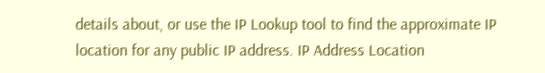details about, or use the IP Lookup tool to find the approximate IP location for any public IP address. IP Address Location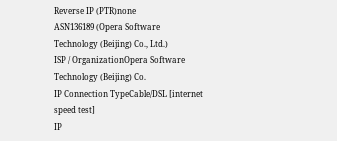Reverse IP (PTR)none
ASN136189 (Opera Software Technology (Beijing) Co., Ltd.)
ISP / OrganizationOpera Software Technology (Beijing) Co.
IP Connection TypeCable/DSL [internet speed test]
IP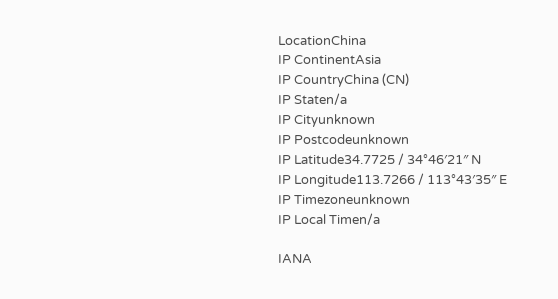LocationChina
IP ContinentAsia
IP CountryChina (CN)
IP Staten/a
IP Cityunknown
IP Postcodeunknown
IP Latitude34.7725 / 34°46′21″ N
IP Longitude113.7266 / 113°43′35″ E
IP Timezoneunknown
IP Local Timen/a

IANA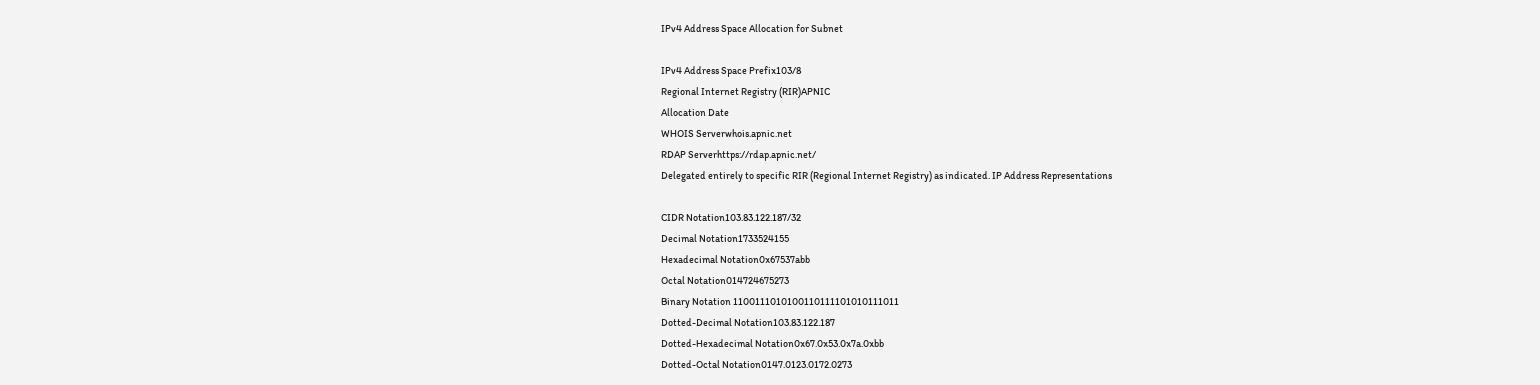IPv4 Address Space Allocation for Subnet

IPv4 Address Space Prefix103/8
Regional Internet Registry (RIR)APNIC
Allocation Date
WHOIS Serverwhois.apnic.net
RDAP Serverhttps://rdap.apnic.net/
Delegated entirely to specific RIR (Regional Internet Registry) as indicated. IP Address Representations

CIDR Notation103.83.122.187/32
Decimal Notation1733524155
Hexadecimal Notation0x67537abb
Octal Notation014724675273
Binary Notation 1100111010100110111101010111011
Dotted-Decimal Notation103.83.122.187
Dotted-Hexadecimal Notation0x67.0x53.0x7a.0xbb
Dotted-Octal Notation0147.0123.0172.0273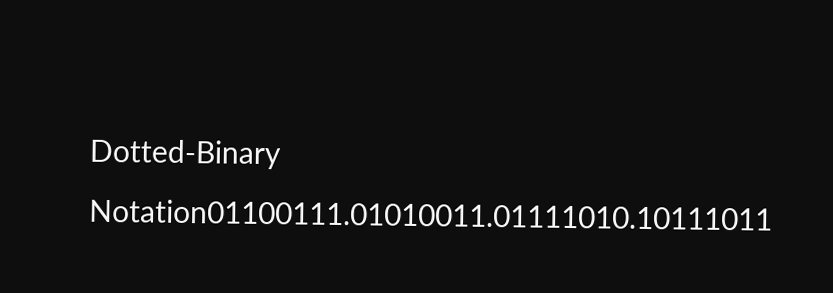Dotted-Binary Notation01100111.01010011.01111010.10111011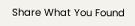Share What You Found